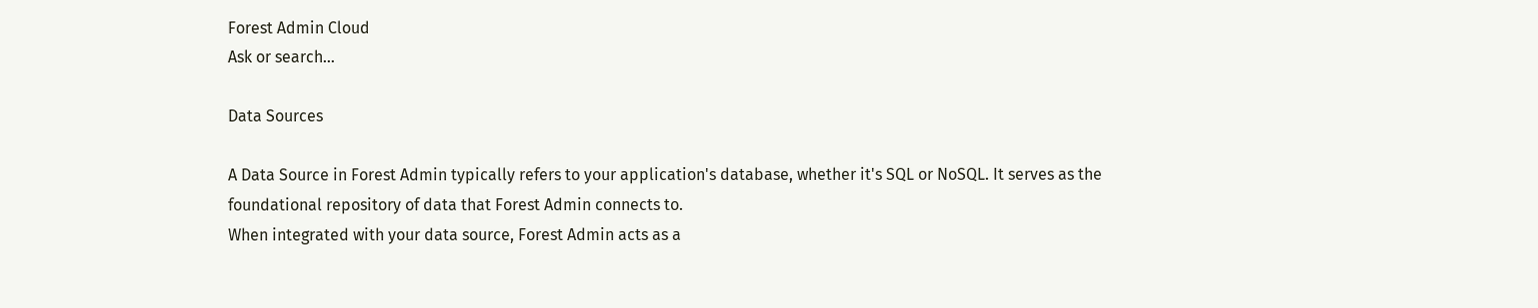Forest Admin Cloud
Ask or search…

Data Sources

A Data Source in Forest Admin typically refers to your application's database, whether it's SQL or NoSQL. It serves as the foundational repository of data that Forest Admin connects to.
When integrated with your data source, Forest Admin acts as a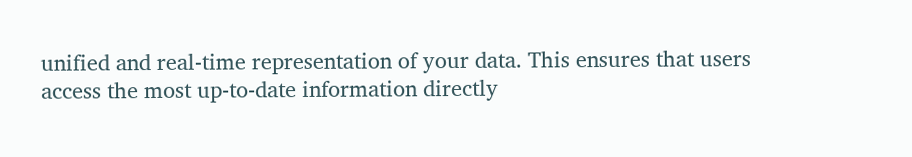unified and real-time representation of your data. This ensures that users access the most up-to-date information directly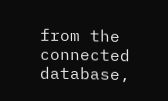from the connected database,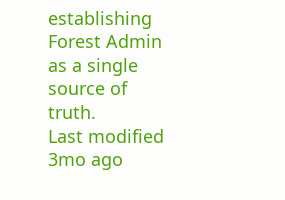establishing Forest Admin as a single source of truth.
Last modified 3mo ago